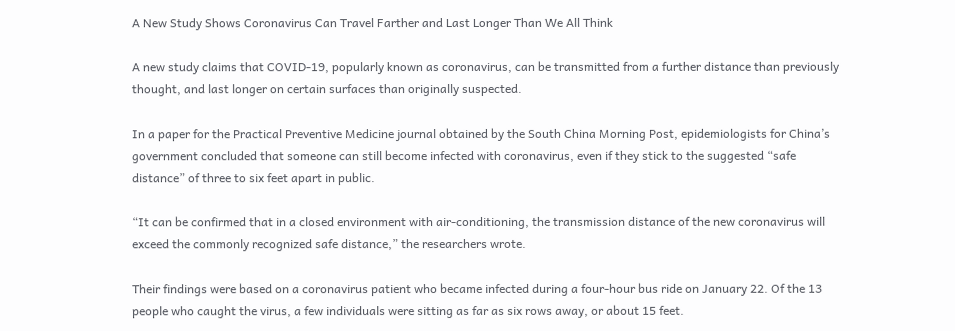A New Study Shows Coronavirus Can Travel Farther and Last Longer Than We All Think

A new study claims that COVID-19, popularly known as coronavirus, can be transmitted from a further distance than previously thought, and last longer on certain surfaces than originally suspected.

In a paper for the Practical Preventive Medicine journal obtained by the South China Morning Post, epidemiologists for China’s government concluded that someone can still become infected with coronavirus, even if they stick to the suggested “safe distance” of three to six feet apart in public.

“It can be confirmed that in a closed environment with air-conditioning, the transmission distance of the new coronavirus will exceed the commonly recognized safe distance,” the researchers wrote.

Their findings were based on a coronavirus patient who became infected during a four-hour bus ride on January 22. Of the 13 people who caught the virus, a few individuals were sitting as far as six rows away, or about 15 feet.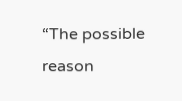“The possible reason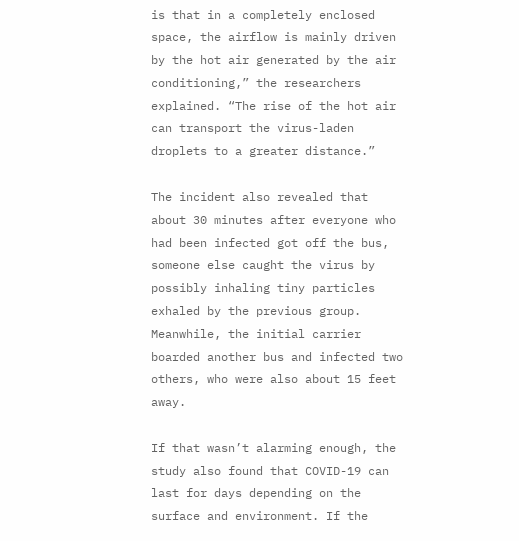is that in a completely enclosed space, the airflow is mainly driven by the hot air generated by the air conditioning,” the researchers explained. “The rise of the hot air can transport the virus-laden droplets to a greater distance.”

The incident also revealed that about 30 minutes after everyone who had been infected got off the bus, someone else caught the virus by possibly inhaling tiny particles exhaled by the previous group. Meanwhile, the initial carrier boarded another bus and infected two others, who were also about 15 feet away.

If that wasn’t alarming enough, the study also found that COVID-19 can last for days depending on the surface and environment. If the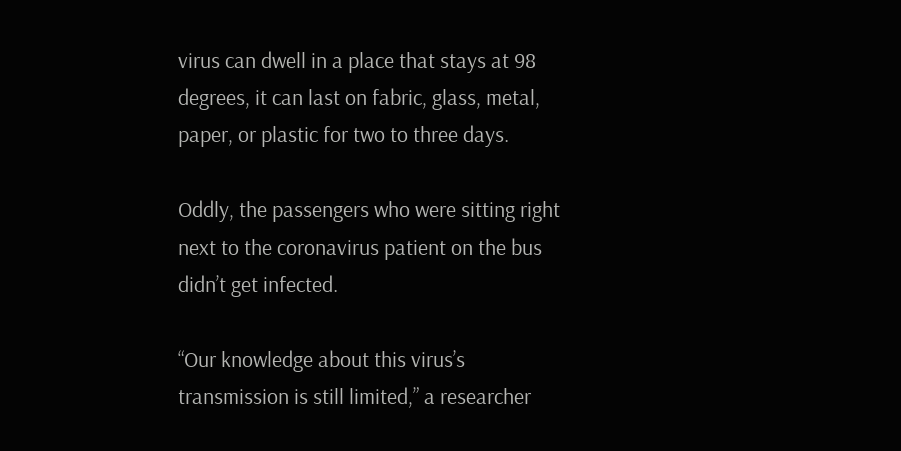virus can dwell in a place that stays at 98 degrees, it can last on fabric, glass, metal, paper, or plastic for two to three days.

Oddly, the passengers who were sitting right next to the coronavirus patient on the bus didn’t get infected.

“Our knowledge about this virus’s transmission is still limited,” a researcher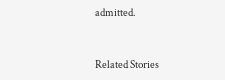admitted.


Related Stories